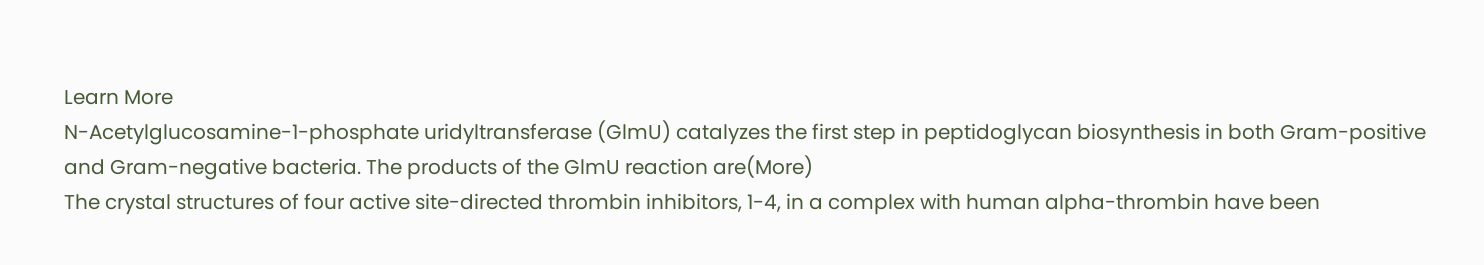Learn More
N-Acetylglucosamine-1-phosphate uridyltransferase (GlmU) catalyzes the first step in peptidoglycan biosynthesis in both Gram-positive and Gram-negative bacteria. The products of the GlmU reaction are(More)
The crystal structures of four active site-directed thrombin inhibitors, 1-4, in a complex with human alpha-thrombin have been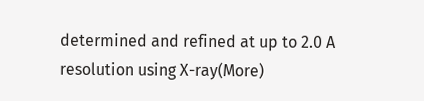determined and refined at up to 2.0 A resolution using X-ray(More)